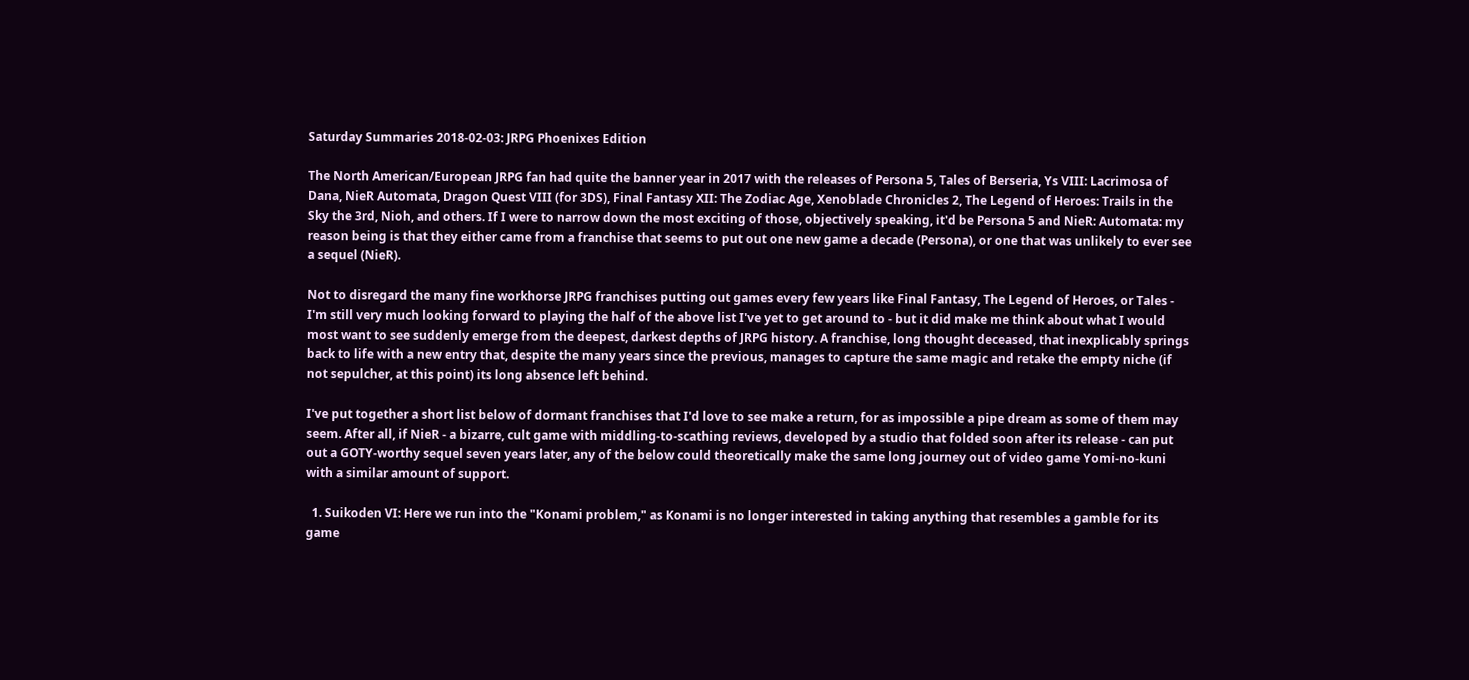Saturday Summaries 2018-02-03: JRPG Phoenixes Edition

The North American/European JRPG fan had quite the banner year in 2017 with the releases of Persona 5, Tales of Berseria, Ys VIII: Lacrimosa of Dana, NieR Automata, Dragon Quest VIII (for 3DS), Final Fantasy XII: The Zodiac Age, Xenoblade Chronicles 2, The Legend of Heroes: Trails in the Sky the 3rd, Nioh, and others. If I were to narrow down the most exciting of those, objectively speaking, it'd be Persona 5 and NieR: Automata: my reason being is that they either came from a franchise that seems to put out one new game a decade (Persona), or one that was unlikely to ever see a sequel (NieR).

Not to disregard the many fine workhorse JRPG franchises putting out games every few years like Final Fantasy, The Legend of Heroes, or Tales - I'm still very much looking forward to playing the half of the above list I've yet to get around to - but it did make me think about what I would most want to see suddenly emerge from the deepest, darkest depths of JRPG history. A franchise, long thought deceased, that inexplicably springs back to life with a new entry that, despite the many years since the previous, manages to capture the same magic and retake the empty niche (if not sepulcher, at this point) its long absence left behind.

I've put together a short list below of dormant franchises that I'd love to see make a return, for as impossible a pipe dream as some of them may seem. After all, if NieR - a bizarre, cult game with middling-to-scathing reviews, developed by a studio that folded soon after its release - can put out a GOTY-worthy sequel seven years later, any of the below could theoretically make the same long journey out of video game Yomi-no-kuni with a similar amount of support.

  1. Suikoden VI: Here we run into the "Konami problem," as Konami is no longer interested in taking anything that resembles a gamble for its game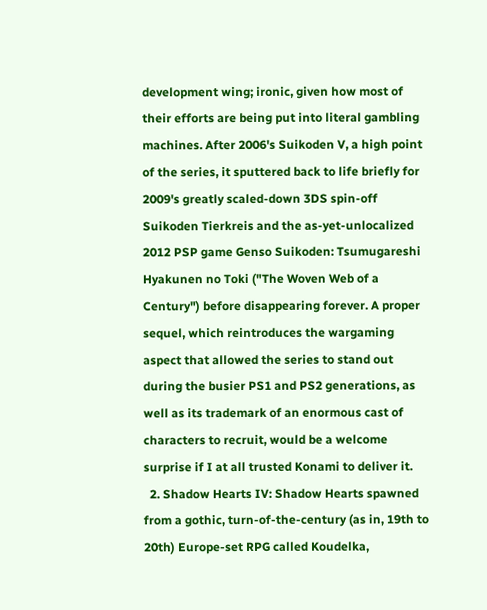development wing; ironic, given how most of their efforts are being put into literal gambling machines. After 2006's Suikoden V, a high point of the series, it sputtered back to life briefly for 2009's greatly scaled-down 3DS spin-off Suikoden Tierkreis and the as-yet-unlocalized 2012 PSP game Genso Suikoden: Tsumugareshi Hyakunen no Toki ("The Woven Web of a Century") before disappearing forever. A proper sequel, which reintroduces the wargaming aspect that allowed the series to stand out during the busier PS1 and PS2 generations, as well as its trademark of an enormous cast of characters to recruit, would be a welcome surprise if I at all trusted Konami to deliver it.
  2. Shadow Hearts IV: Shadow Hearts spawned from a gothic, turn-of-the-century (as in, 19th to 20th) Europe-set RPG called Koudelka,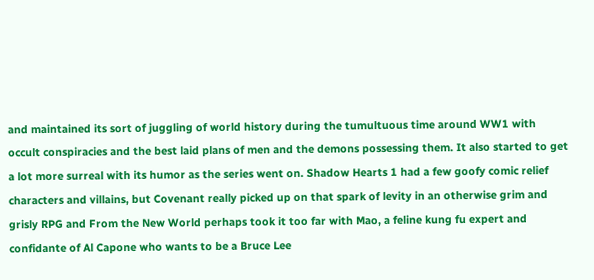and maintained its sort of juggling of world history during the tumultuous time around WW1 with occult conspiracies and the best laid plans of men and the demons possessing them. It also started to get a lot more surreal with its humor as the series went on. Shadow Hearts 1 had a few goofy comic relief characters and villains, but Covenant really picked up on that spark of levity in an otherwise grim and grisly RPG and From the New World perhaps took it too far with Mao, a feline kung fu expert and confidante of Al Capone who wants to be a Bruce Lee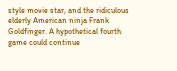style movie star, and the ridiculous elderly American ninja Frank Goldfinger. A hypothetical fourth game could continue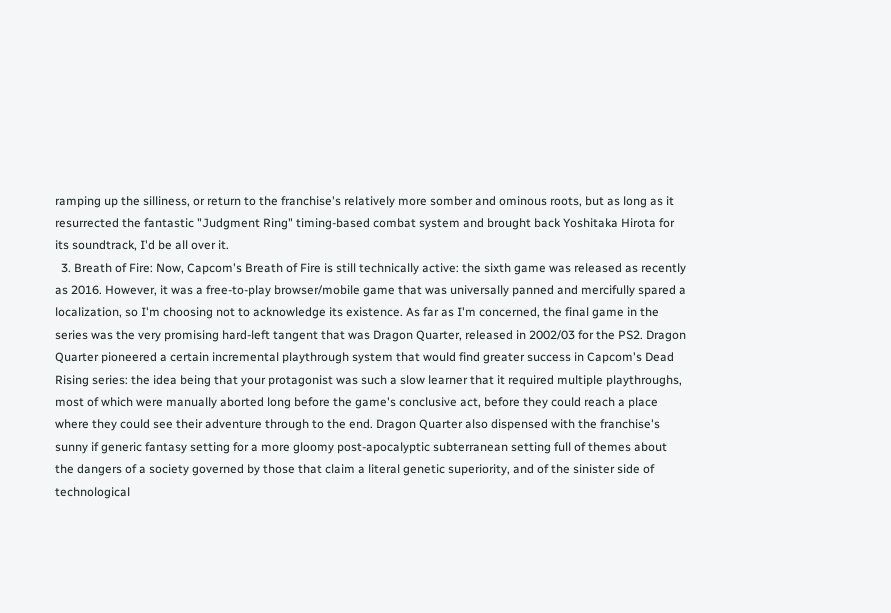ramping up the silliness, or return to the franchise's relatively more somber and ominous roots, but as long as it resurrected the fantastic "Judgment Ring" timing-based combat system and brought back Yoshitaka Hirota for its soundtrack, I'd be all over it.
  3. Breath of Fire: Now, Capcom's Breath of Fire is still technically active: the sixth game was released as recently as 2016. However, it was a free-to-play browser/mobile game that was universally panned and mercifully spared a localization, so I'm choosing not to acknowledge its existence. As far as I'm concerned, the final game in the series was the very promising hard-left tangent that was Dragon Quarter, released in 2002/03 for the PS2. Dragon Quarter pioneered a certain incremental playthrough system that would find greater success in Capcom's Dead Rising series: the idea being that your protagonist was such a slow learner that it required multiple playthroughs, most of which were manually aborted long before the game's conclusive act, before they could reach a place where they could see their adventure through to the end. Dragon Quarter also dispensed with the franchise's sunny if generic fantasy setting for a more gloomy post-apocalyptic subterranean setting full of themes about the dangers of a society governed by those that claim a literal genetic superiority, and of the sinister side of technological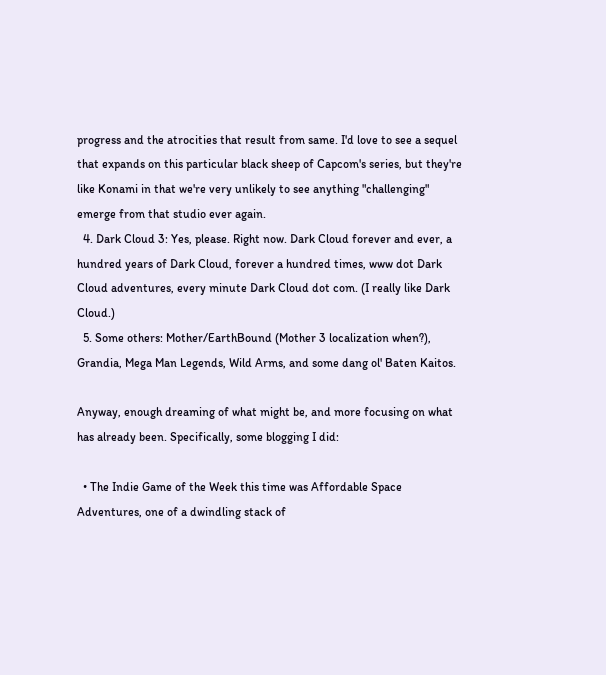progress and the atrocities that result from same. I'd love to see a sequel that expands on this particular black sheep of Capcom's series, but they're like Konami in that we're very unlikely to see anything "challenging" emerge from that studio ever again.
  4. Dark Cloud 3: Yes, please. Right now. Dark Cloud forever and ever, a hundred years of Dark Cloud, forever a hundred times, www dot Dark Cloud adventures, every minute Dark Cloud dot com. (I really like Dark Cloud.)
  5. Some others: Mother/EarthBound (Mother 3 localization when?), Grandia, Mega Man Legends, Wild Arms, and some dang ol' Baten Kaitos.

Anyway, enough dreaming of what might be, and more focusing on what has already been. Specifically, some blogging I did:

  • The Indie Game of the Week this time was Affordable Space Adventures, one of a dwindling stack of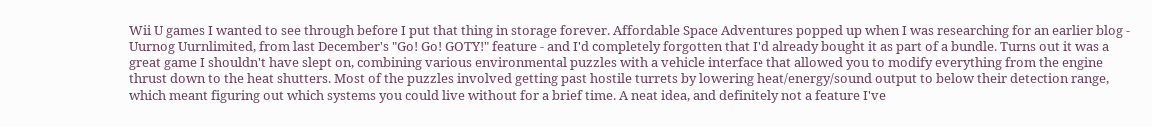Wii U games I wanted to see through before I put that thing in storage forever. Affordable Space Adventures popped up when I was researching for an earlier blog - Uurnog Uurnlimited, from last December's "Go! Go! GOTY!" feature - and I'd completely forgotten that I'd already bought it as part of a bundle. Turns out it was a great game I shouldn't have slept on, combining various environmental puzzles with a vehicle interface that allowed you to modify everything from the engine thrust down to the heat shutters. Most of the puzzles involved getting past hostile turrets by lowering heat/energy/sound output to below their detection range, which meant figuring out which systems you could live without for a brief time. A neat idea, and definitely not a feature I've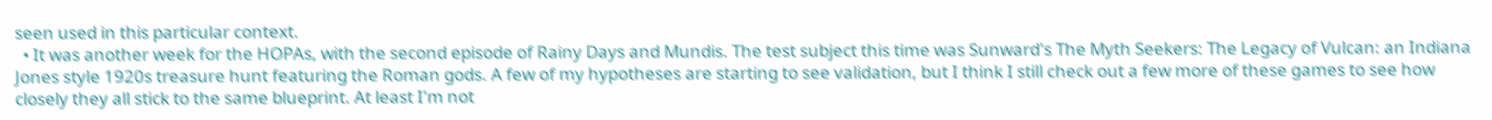seen used in this particular context.
  • It was another week for the HOPAs, with the second episode of Rainy Days and Mundis. The test subject this time was Sunward's The Myth Seekers: The Legacy of Vulcan: an Indiana Jones style 1920s treasure hunt featuring the Roman gods. A few of my hypotheses are starting to see validation, but I think I still check out a few more of these games to see how closely they all stick to the same blueprint. At least I'm not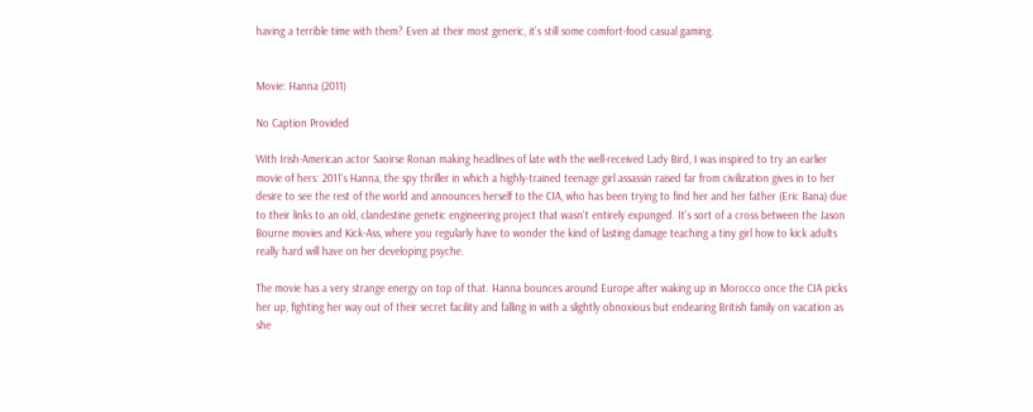having a terrible time with them? Even at their most generic, it's still some comfort-food casual gaming.


Movie: Hanna (2011)

No Caption Provided

With Irish-American actor Saoirse Ronan making headlines of late with the well-received Lady Bird, I was inspired to try an earlier movie of hers: 2011's Hanna, the spy thriller in which a highly-trained teenage girl assassin raised far from civilization gives in to her desire to see the rest of the world and announces herself to the CIA, who has been trying to find her and her father (Eric Bana) due to their links to an old, clandestine genetic engineering project that wasn't entirely expunged. It's sort of a cross between the Jason Bourne movies and Kick-Ass, where you regularly have to wonder the kind of lasting damage teaching a tiny girl how to kick adults really hard will have on her developing psyche.

The movie has a very strange energy on top of that. Hanna bounces around Europe after waking up in Morocco once the CIA picks her up, fighting her way out of their secret facility and falling in with a slightly obnoxious but endearing British family on vacation as she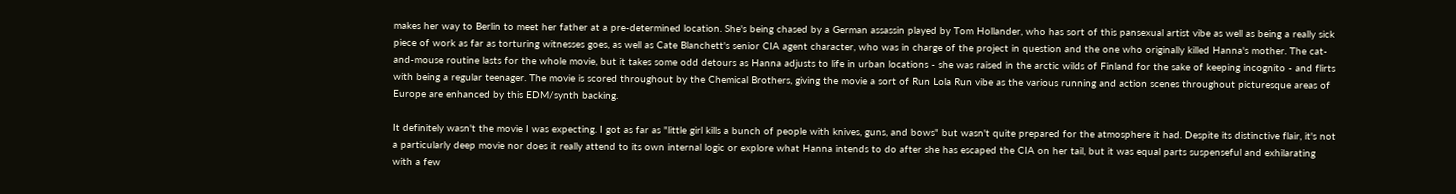makes her way to Berlin to meet her father at a pre-determined location. She's being chased by a German assassin played by Tom Hollander, who has sort of this pansexual artist vibe as well as being a really sick piece of work as far as torturing witnesses goes, as well as Cate Blanchett's senior CIA agent character, who was in charge of the project in question and the one who originally killed Hanna's mother. The cat-and-mouse routine lasts for the whole movie, but it takes some odd detours as Hanna adjusts to life in urban locations - she was raised in the arctic wilds of Finland for the sake of keeping incognito - and flirts with being a regular teenager. The movie is scored throughout by the Chemical Brothers, giving the movie a sort of Run Lola Run vibe as the various running and action scenes throughout picturesque areas of Europe are enhanced by this EDM/synth backing.

It definitely wasn't the movie I was expecting. I got as far as "little girl kills a bunch of people with knives, guns, and bows" but wasn't quite prepared for the atmosphere it had. Despite its distinctive flair, it's not a particularly deep movie nor does it really attend to its own internal logic or explore what Hanna intends to do after she has escaped the CIA on her tail, but it was equal parts suspenseful and exhilarating with a few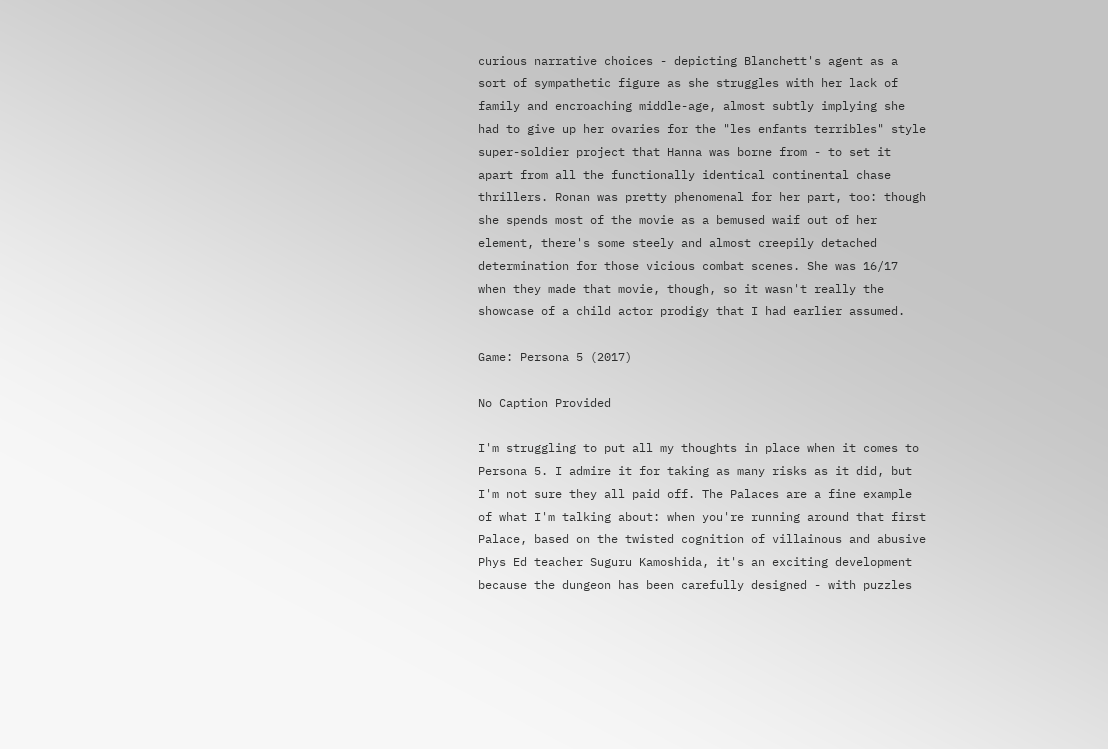curious narrative choices - depicting Blanchett's agent as a sort of sympathetic figure as she struggles with her lack of family and encroaching middle-age, almost subtly implying she had to give up her ovaries for the "les enfants terribles" style super-soldier project that Hanna was borne from - to set it apart from all the functionally identical continental chase thrillers. Ronan was pretty phenomenal for her part, too: though she spends most of the movie as a bemused waif out of her element, there's some steely and almost creepily detached determination for those vicious combat scenes. She was 16/17 when they made that movie, though, so it wasn't really the showcase of a child actor prodigy that I had earlier assumed.

Game: Persona 5 (2017)

No Caption Provided

I'm struggling to put all my thoughts in place when it comes to Persona 5. I admire it for taking as many risks as it did, but I'm not sure they all paid off. The Palaces are a fine example of what I'm talking about: when you're running around that first Palace, based on the twisted cognition of villainous and abusive Phys Ed teacher Suguru Kamoshida, it's an exciting development because the dungeon has been carefully designed - with puzzles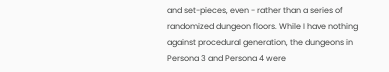and set-pieces, even - rather than a series of randomized dungeon floors. While I have nothing against procedural generation, the dungeons in Persona 3 and Persona 4 were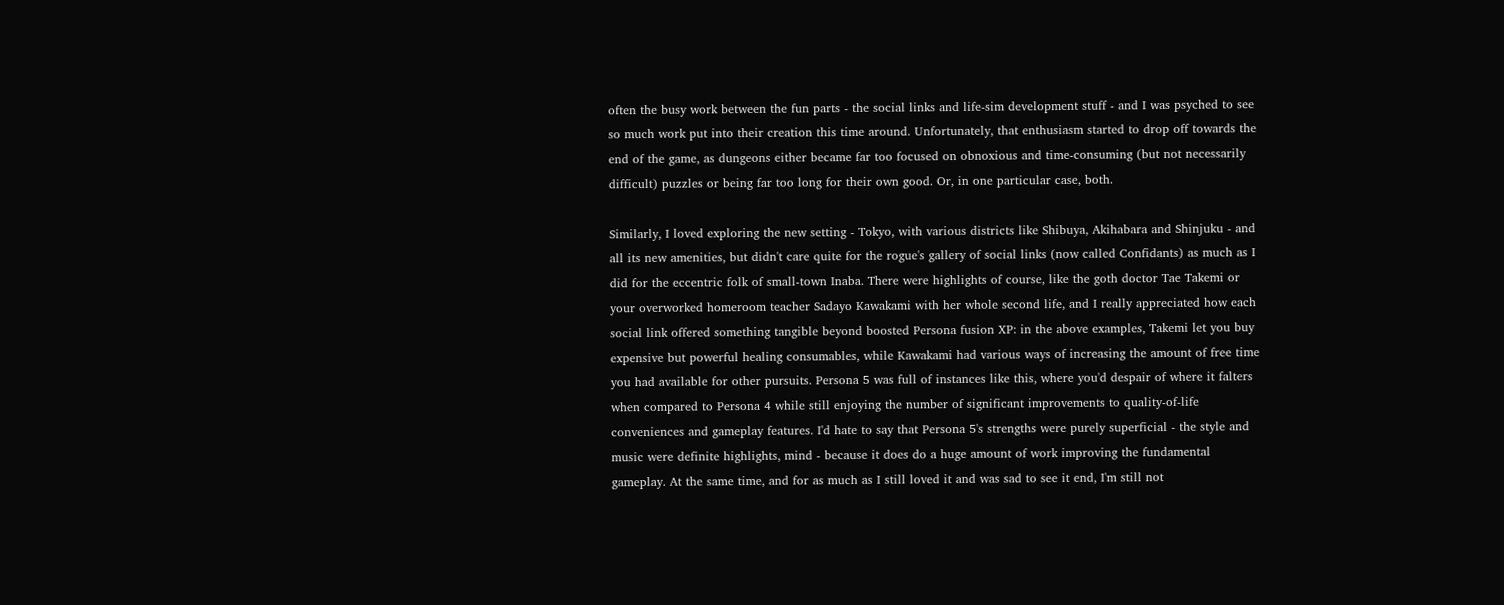often the busy work between the fun parts - the social links and life-sim development stuff - and I was psyched to see so much work put into their creation this time around. Unfortunately, that enthusiasm started to drop off towards the end of the game, as dungeons either became far too focused on obnoxious and time-consuming (but not necessarily difficult) puzzles or being far too long for their own good. Or, in one particular case, both.

Similarly, I loved exploring the new setting - Tokyo, with various districts like Shibuya, Akihabara and Shinjuku - and all its new amenities, but didn't care quite for the rogue's gallery of social links (now called Confidants) as much as I did for the eccentric folk of small-town Inaba. There were highlights of course, like the goth doctor Tae Takemi or your overworked homeroom teacher Sadayo Kawakami with her whole second life, and I really appreciated how each social link offered something tangible beyond boosted Persona fusion XP: in the above examples, Takemi let you buy expensive but powerful healing consumables, while Kawakami had various ways of increasing the amount of free time you had available for other pursuits. Persona 5 was full of instances like this, where you'd despair of where it falters when compared to Persona 4 while still enjoying the number of significant improvements to quality-of-life conveniences and gameplay features. I'd hate to say that Persona 5's strengths were purely superficial - the style and music were definite highlights, mind - because it does do a huge amount of work improving the fundamental gameplay. At the same time, and for as much as I still loved it and was sad to see it end, I'm still not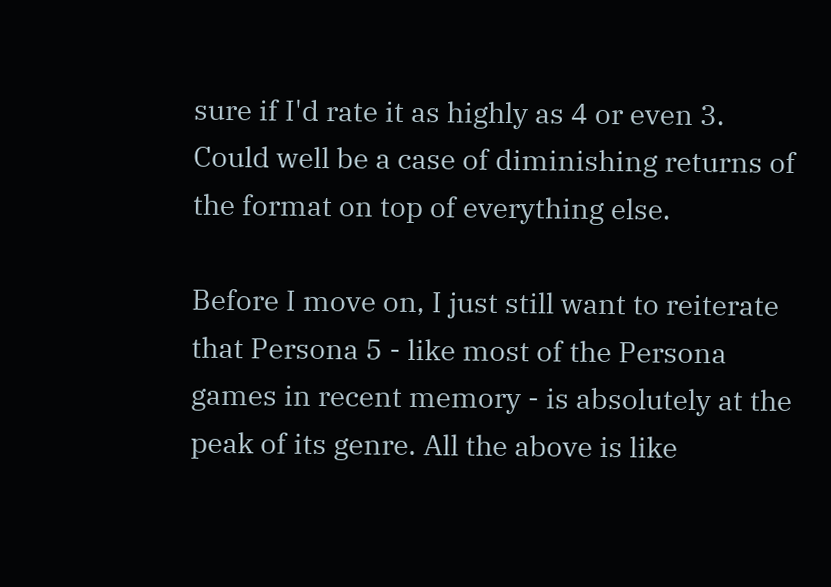sure if I'd rate it as highly as 4 or even 3. Could well be a case of diminishing returns of the format on top of everything else.

Before I move on, I just still want to reiterate that Persona 5 - like most of the Persona games in recent memory - is absolutely at the peak of its genre. All the above is like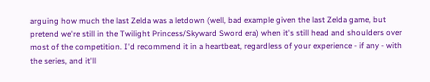arguing how much the last Zelda was a letdown (well, bad example given the last Zelda game, but pretend we're still in the Twilight Princess/Skyward Sword era) when it's still head and shoulders over most of the competition. I'd recommend it in a heartbeat, regardless of your experience - if any - with the series, and it'll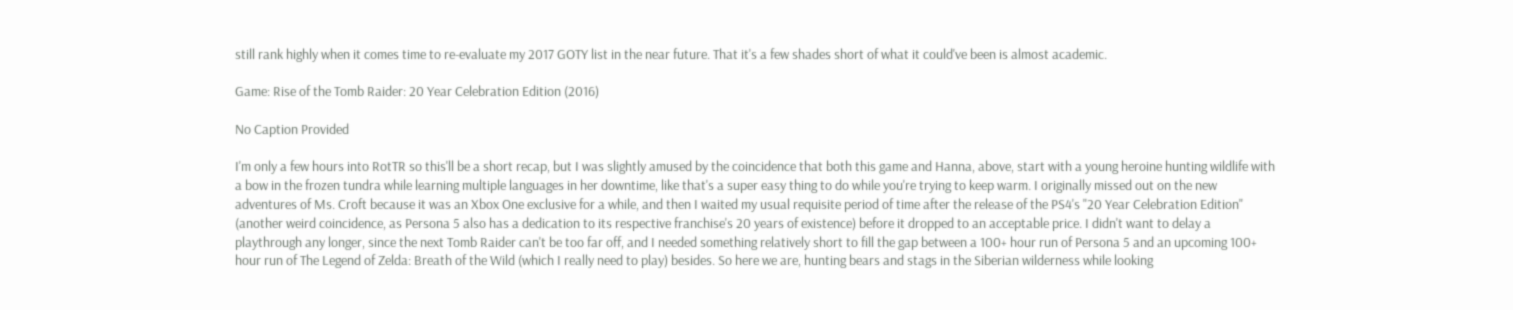still rank highly when it comes time to re-evaluate my 2017 GOTY list in the near future. That it's a few shades short of what it could've been is almost academic.

Game: Rise of the Tomb Raider: 20 Year Celebration Edition (2016)

No Caption Provided

I'm only a few hours into RotTR so this'll be a short recap, but I was slightly amused by the coincidence that both this game and Hanna, above, start with a young heroine hunting wildlife with a bow in the frozen tundra while learning multiple languages in her downtime, like that's a super easy thing to do while you're trying to keep warm. I originally missed out on the new adventures of Ms. Croft because it was an Xbox One exclusive for a while, and then I waited my usual requisite period of time after the release of the PS4's "20 Year Celebration Edition" (another weird coincidence, as Persona 5 also has a dedication to its respective franchise's 20 years of existence) before it dropped to an acceptable price. I didn't want to delay a playthrough any longer, since the next Tomb Raider can't be too far off, and I needed something relatively short to fill the gap between a 100+ hour run of Persona 5 and an upcoming 100+ hour run of The Legend of Zelda: Breath of the Wild (which I really need to play) besides. So here we are, hunting bears and stags in the Siberian wilderness while looking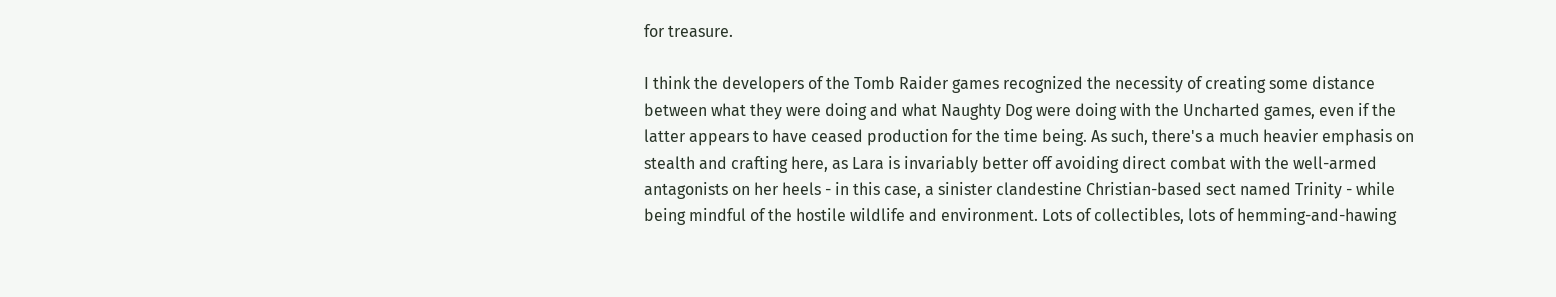for treasure.

I think the developers of the Tomb Raider games recognized the necessity of creating some distance between what they were doing and what Naughty Dog were doing with the Uncharted games, even if the latter appears to have ceased production for the time being. As such, there's a much heavier emphasis on stealth and crafting here, as Lara is invariably better off avoiding direct combat with the well-armed antagonists on her heels - in this case, a sinister clandestine Christian-based sect named Trinity - while being mindful of the hostile wildlife and environment. Lots of collectibles, lots of hemming-and-hawing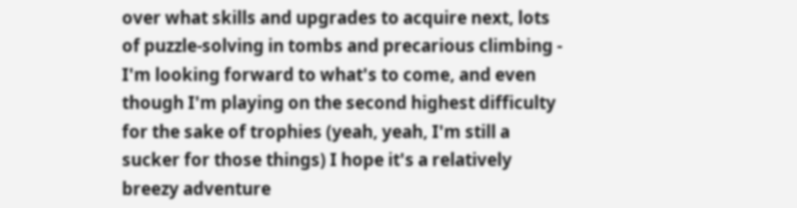over what skills and upgrades to acquire next, lots of puzzle-solving in tombs and precarious climbing - I'm looking forward to what's to come, and even though I'm playing on the second highest difficulty for the sake of trophies (yeah, yeah, I'm still a sucker for those things) I hope it's a relatively breezy adventure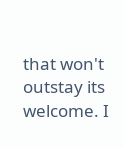that won't outstay its welcome. I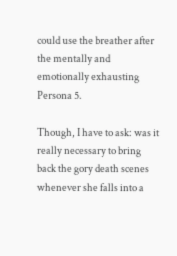could use the breather after the mentally and emotionally exhausting Persona 5.

Though, I have to ask: was it really necessary to bring back the gory death scenes whenever she falls into a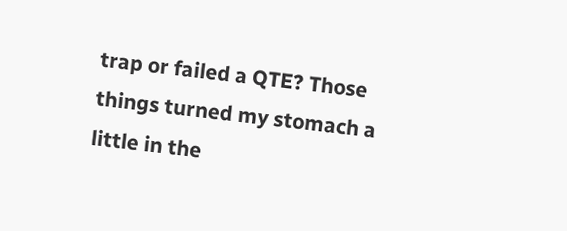trap or failed a QTE? Those things turned my stomach a little in the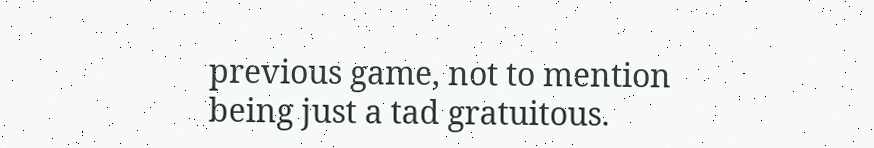previous game, not to mention being just a tad gratuitous.